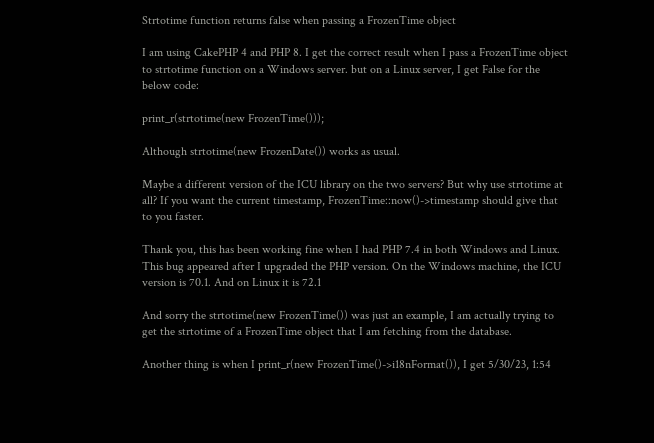Strtotime function returns false when passing a FrozenTime object

I am using CakePHP 4 and PHP 8. I get the correct result when I pass a FrozenTime object to strtotime function on a Windows server. but on a Linux server, I get False for the below code:

print_r(strtotime(new FrozenTime()));

Although strtotime(new FrozenDate()) works as usual.

Maybe a different version of the ICU library on the two servers? But why use strtotime at all? If you want the current timestamp, FrozenTime::now()->timestamp should give that to you faster.

Thank you, this has been working fine when I had PHP 7.4 in both Windows and Linux. This bug appeared after I upgraded the PHP version. On the Windows machine, the ICU version is 70.1. And on Linux it is 72.1

And sorry the strtotime(new FrozenTime()) was just an example, I am actually trying to get the strtotime of a FrozenTime object that I am fetching from the database.

Another thing is when I print_r(new FrozenTime()->i18nFormat()), I get 5/30/23, 1:54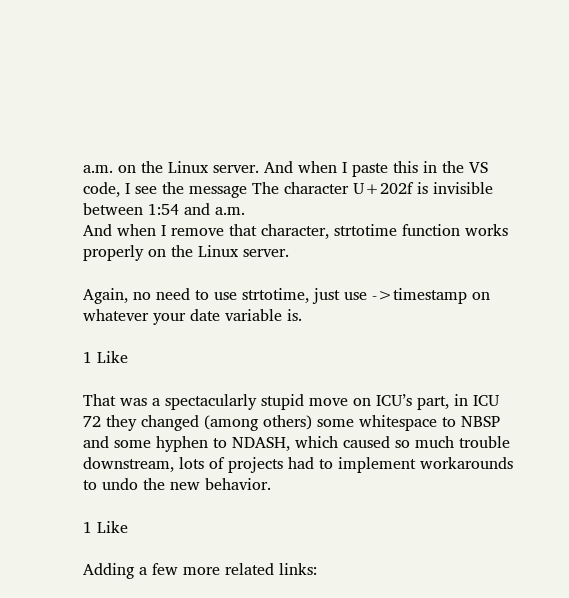a.m. on the Linux server. And when I paste this in the VS code, I see the message The character U+202f is invisible between 1:54 and a.m.
And when I remove that character, strtotime function works properly on the Linux server.

Again, no need to use strtotime, just use ->timestamp on whatever your date variable is.

1 Like

That was a spectacularly stupid move on ICU’s part, in ICU 72 they changed (among others) some whitespace to NBSP and some hyphen to NDASH, which caused so much trouble downstream, lots of projects had to implement workarounds to undo the new behavior.

1 Like

Adding a few more related links: